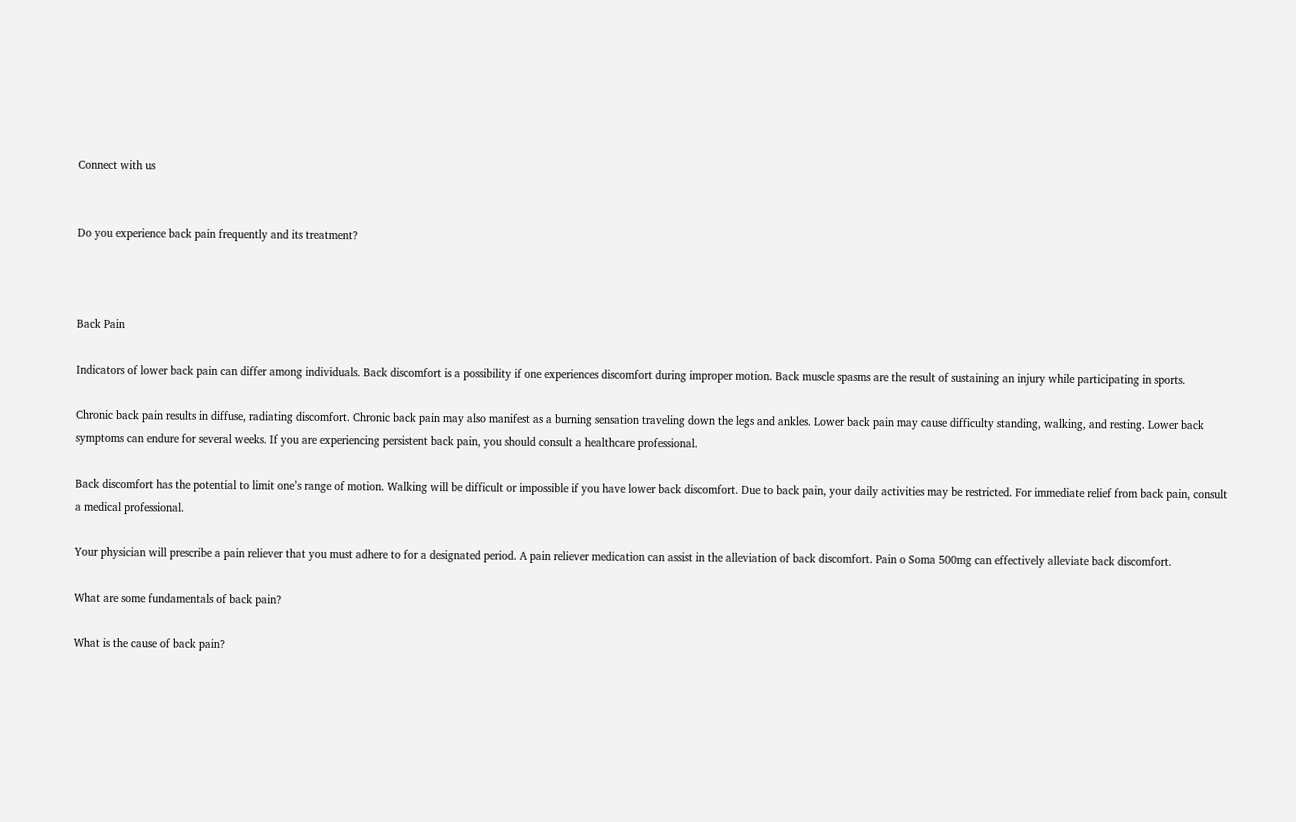Connect with us


Do you experience back pain frequently and its treatment?



Back Pain

Indicators of lower back pain can differ among individuals. Back discomfort is a possibility if one experiences discomfort during improper motion. Back muscle spasms are the result of sustaining an injury while participating in sports.

Chronic back pain results in diffuse, radiating discomfort. Chronic back pain may also manifest as a burning sensation traveling down the legs and ankles. Lower back pain may cause difficulty standing, walking, and resting. Lower back symptoms can endure for several weeks. If you are experiencing persistent back pain, you should consult a healthcare professional.

Back discomfort has the potential to limit one’s range of motion. Walking will be difficult or impossible if you have lower back discomfort. Due to back pain, your daily activities may be restricted. For immediate relief from back pain, consult a medical professional.

Your physician will prescribe a pain reliever that you must adhere to for a designated period. A pain reliever medication can assist in the alleviation of back discomfort. Pain o Soma 500mg can effectively alleviate back discomfort.

What are some fundamentals of back pain?

What is the cause of back pain?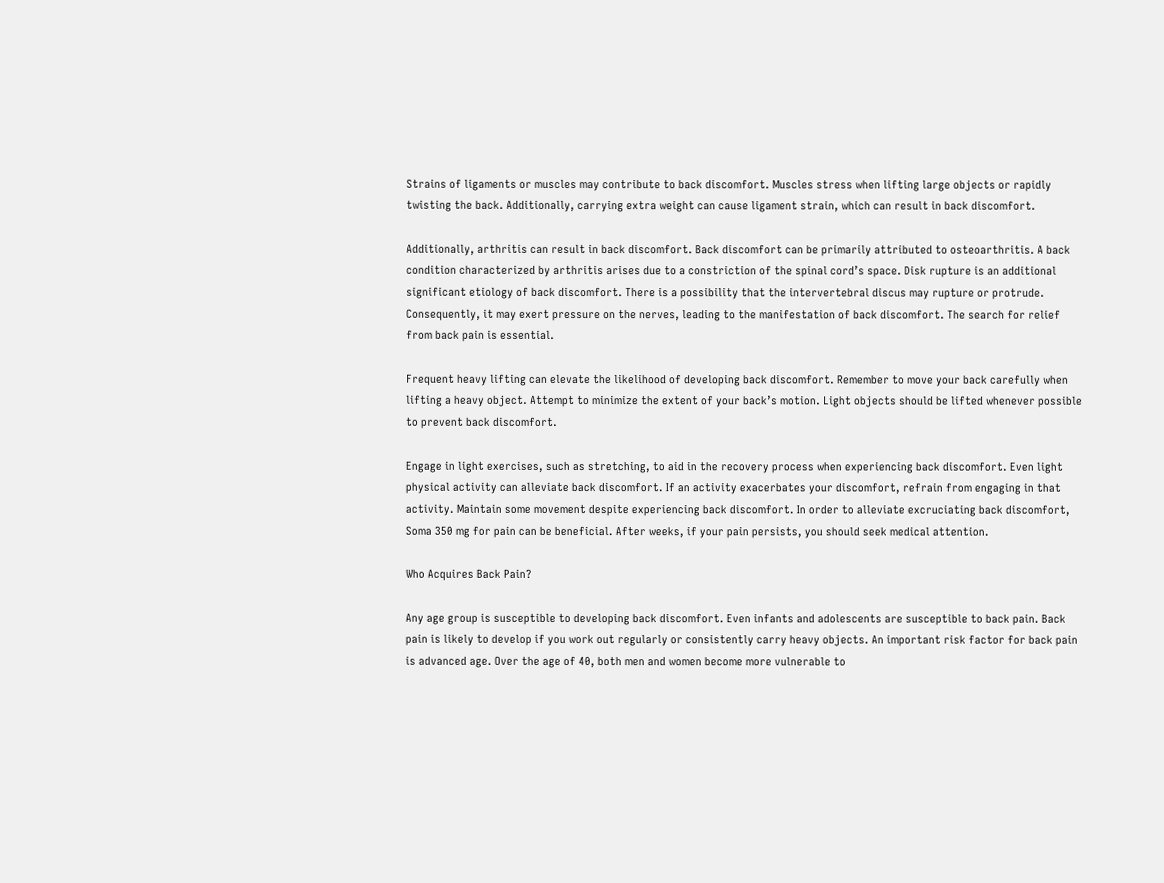Strains of ligaments or muscles may contribute to back discomfort. Muscles stress when lifting large objects or rapidly twisting the back. Additionally, carrying extra weight can cause ligament strain, which can result in back discomfort.

Additionally, arthritis can result in back discomfort. Back discomfort can be primarily attributed to osteoarthritis. A back condition characterized by arthritis arises due to a constriction of the spinal cord’s space. Disk rupture is an additional significant etiology of back discomfort. There is a possibility that the intervertebral discus may rupture or protrude. Consequently, it may exert pressure on the nerves, leading to the manifestation of back discomfort. The search for relief from back pain is essential.

Frequent heavy lifting can elevate the likelihood of developing back discomfort. Remember to move your back carefully when lifting a heavy object. Attempt to minimize the extent of your back’s motion. Light objects should be lifted whenever possible to prevent back discomfort.

Engage in light exercises, such as stretching, to aid in the recovery process when experiencing back discomfort. Even light physical activity can alleviate back discomfort. If an activity exacerbates your discomfort, refrain from engaging in that activity. Maintain some movement despite experiencing back discomfort. In order to alleviate excruciating back discomfort, Soma 350 mg for pain can be beneficial. After weeks, if your pain persists, you should seek medical attention.

Who Acquires Back Pain?

Any age group is susceptible to developing back discomfort. Even infants and adolescents are susceptible to back pain. Back pain is likely to develop if you work out regularly or consistently carry heavy objects. An important risk factor for back pain is advanced age. Over the age of 40, both men and women become more vulnerable to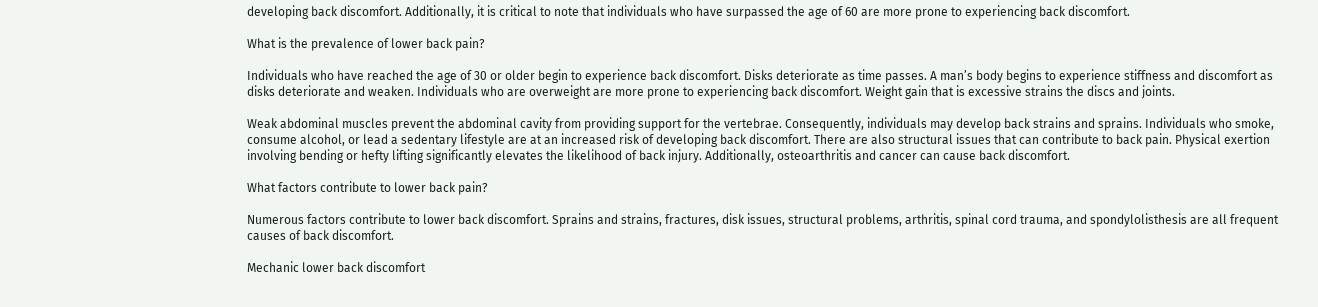developing back discomfort. Additionally, it is critical to note that individuals who have surpassed the age of 60 are more prone to experiencing back discomfort.

What is the prevalence of lower back pain?

Individuals who have reached the age of 30 or older begin to experience back discomfort. Disks deteriorate as time passes. A man’s body begins to experience stiffness and discomfort as disks deteriorate and weaken. Individuals who are overweight are more prone to experiencing back discomfort. Weight gain that is excessive strains the discs and joints.

Weak abdominal muscles prevent the abdominal cavity from providing support for the vertebrae. Consequently, individuals may develop back strains and sprains. Individuals who smoke, consume alcohol, or lead a sedentary lifestyle are at an increased risk of developing back discomfort. There are also structural issues that can contribute to back pain. Physical exertion involving bending or hefty lifting significantly elevates the likelihood of back injury. Additionally, osteoarthritis and cancer can cause back discomfort.

What factors contribute to lower back pain?

Numerous factors contribute to lower back discomfort. Sprains and strains, fractures, disk issues, structural problems, arthritis, spinal cord trauma, and spondylolisthesis are all frequent causes of back discomfort.

Mechanic lower back discomfort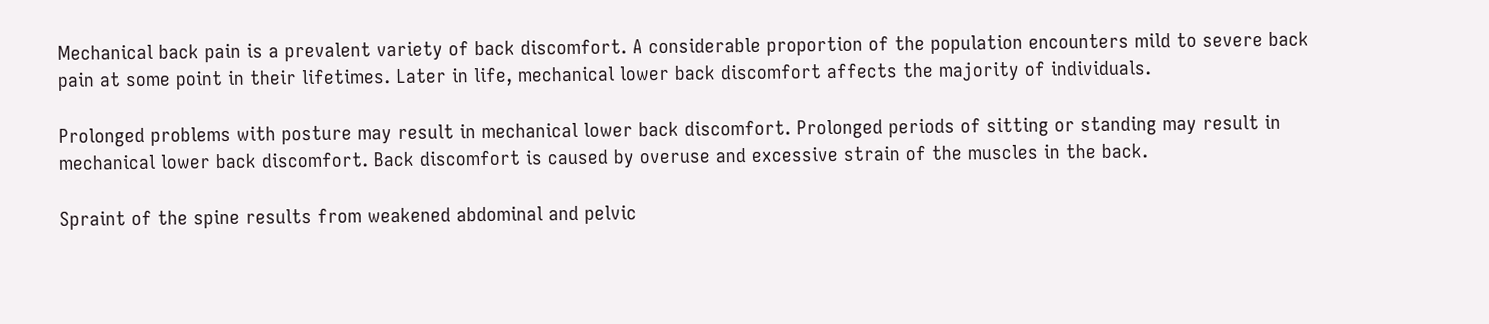Mechanical back pain is a prevalent variety of back discomfort. A considerable proportion of the population encounters mild to severe back pain at some point in their lifetimes. Later in life, mechanical lower back discomfort affects the majority of individuals.

Prolonged problems with posture may result in mechanical lower back discomfort. Prolonged periods of sitting or standing may result in mechanical lower back discomfort. Back discomfort is caused by overuse and excessive strain of the muscles in the back.

Spraint of the spine results from weakened abdominal and pelvic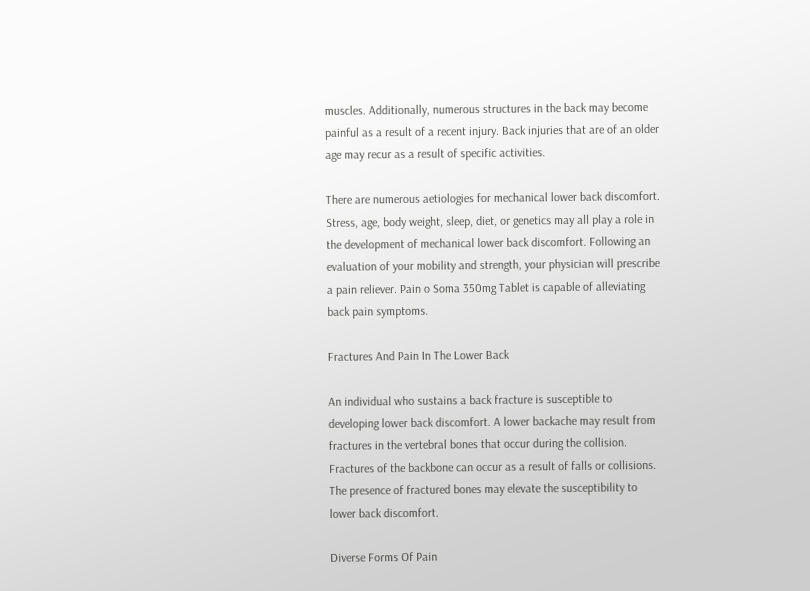muscles. Additionally, numerous structures in the back may become painful as a result of a recent injury. Back injuries that are of an older age may recur as a result of specific activities.

There are numerous aetiologies for mechanical lower back discomfort. Stress, age, body weight, sleep, diet, or genetics may all play a role in the development of mechanical lower back discomfort. Following an evaluation of your mobility and strength, your physician will prescribe a pain reliever. Pain o Soma 350mg Tablet is capable of alleviating back pain symptoms.

Fractures And Pain In The Lower Back

An individual who sustains a back fracture is susceptible to developing lower back discomfort. A lower backache may result from fractures in the vertebral bones that occur during the collision. Fractures of the backbone can occur as a result of falls or collisions. The presence of fractured bones may elevate the susceptibility to lower back discomfort.

Diverse Forms Of Pain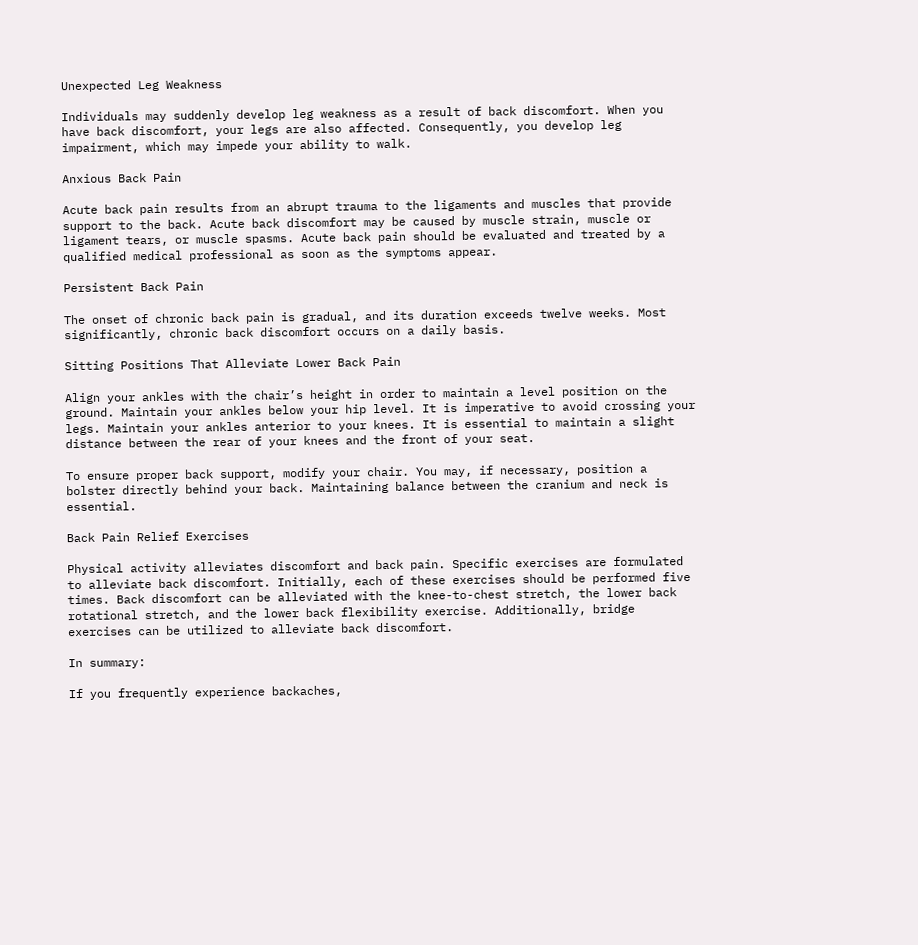Unexpected Leg Weakness

Individuals may suddenly develop leg weakness as a result of back discomfort. When you have back discomfort, your legs are also affected. Consequently, you develop leg impairment, which may impede your ability to walk.

Anxious Back Pain

Acute back pain results from an abrupt trauma to the ligaments and muscles that provide support to the back. Acute back discomfort may be caused by muscle strain, muscle or ligament tears, or muscle spasms. Acute back pain should be evaluated and treated by a qualified medical professional as soon as the symptoms appear.

Persistent Back Pain

The onset of chronic back pain is gradual, and its duration exceeds twelve weeks. Most significantly, chronic back discomfort occurs on a daily basis.

Sitting Positions That Alleviate Lower Back Pain

Align your ankles with the chair’s height in order to maintain a level position on the ground. Maintain your ankles below your hip level. It is imperative to avoid crossing your legs. Maintain your ankles anterior to your knees. It is essential to maintain a slight distance between the rear of your knees and the front of your seat.

To ensure proper back support, modify your chair. You may, if necessary, position a bolster directly behind your back. Maintaining balance between the cranium and neck is essential.

Back Pain Relief Exercises

Physical activity alleviates discomfort and back pain. Specific exercises are formulated to alleviate back discomfort. Initially, each of these exercises should be performed five times. Back discomfort can be alleviated with the knee-to-chest stretch, the lower back rotational stretch, and the lower back flexibility exercise. Additionally, bridge exercises can be utilized to alleviate back discomfort.

In summary:

If you frequently experience backaches,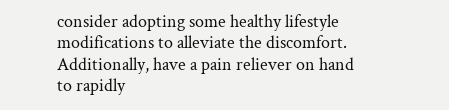consider adopting some healthy lifestyle modifications to alleviate the discomfort. Additionally, have a pain reliever on hand to rapidly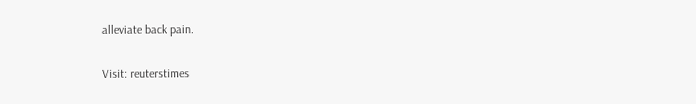alleviate back pain.

Visit: reuterstimes